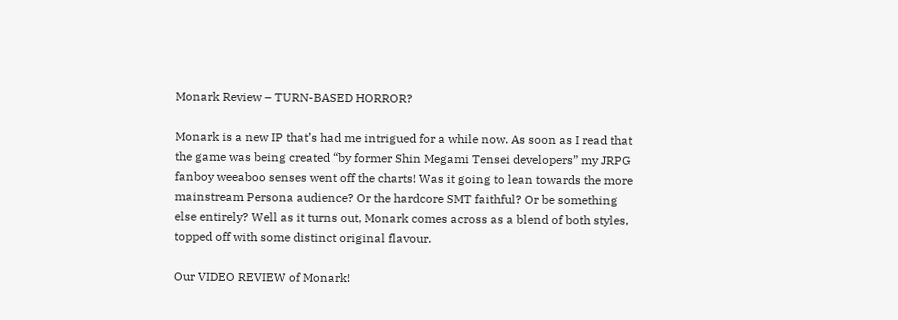Monark Review – TURN-BASED HORROR?

Monark is a new IP that’s had me intrigued for a while now. As soon as I read that the game was being created “by former Shin Megami Tensei developers” my JRPG fanboy weeaboo senses went off the charts! Was it going to lean towards the more mainstream Persona audience? Or the hardcore SMT faithful? Or be something else entirely? Well as it turns out, Monark comes across as a blend of both styles, topped off with some distinct original flavour.

Our VIDEO REVIEW of Monark!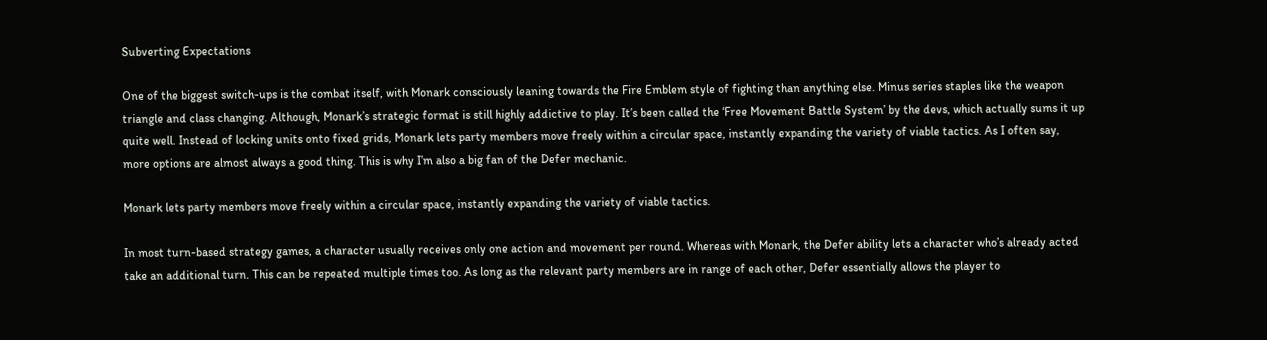Subverting Expectations

One of the biggest switch-ups is the combat itself, with Monark consciously leaning towards the Fire Emblem style of fighting than anything else. Minus series staples like the weapon triangle and class changing. Although, Monark’s strategic format is still highly addictive to play. It’s been called the ‘Free Movement Battle System’ by the devs, which actually sums it up quite well. Instead of locking units onto fixed grids, Monark lets party members move freely within a circular space, instantly expanding the variety of viable tactics. As I often say, more options are almost always a good thing. This is why I’m also a big fan of the Defer mechanic.

Monark lets party members move freely within a circular space, instantly expanding the variety of viable tactics.

In most turn-based strategy games, a character usually receives only one action and movement per round. Whereas with Monark, the Defer ability lets a character who’s already acted take an additional turn. This can be repeated multiple times too. As long as the relevant party members are in range of each other, Defer essentially allows the player to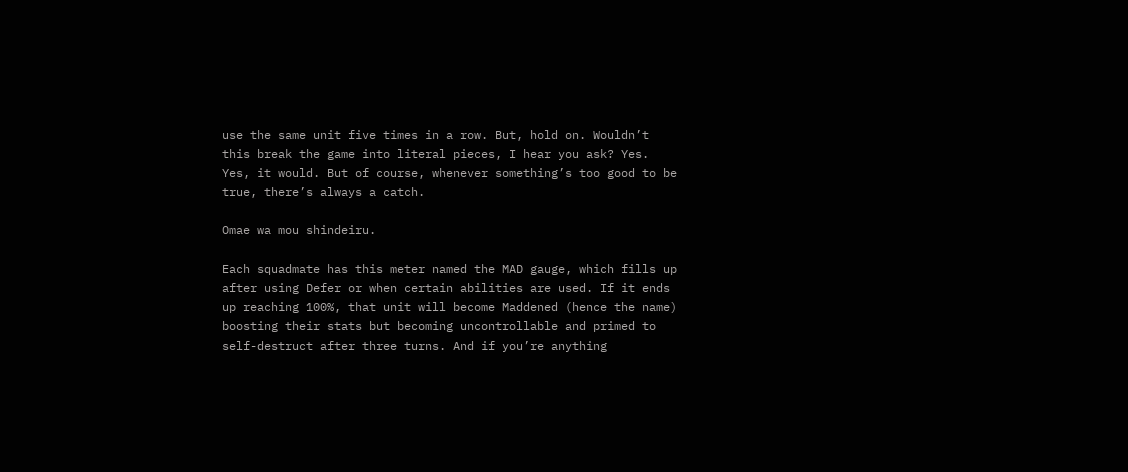use the same unit five times in a row. But, hold on. Wouldn’t this break the game into literal pieces, I hear you ask? Yes. Yes, it would. But of course, whenever something’s too good to be true, there’s always a catch.

Omae wa mou shindeiru.

Each squadmate has this meter named the MAD gauge, which fills up after using Defer or when certain abilities are used. If it ends up reaching 100%, that unit will become Maddened (hence the name) boosting their stats but becoming uncontrollable and primed to self-destruct after three turns. And if you’re anything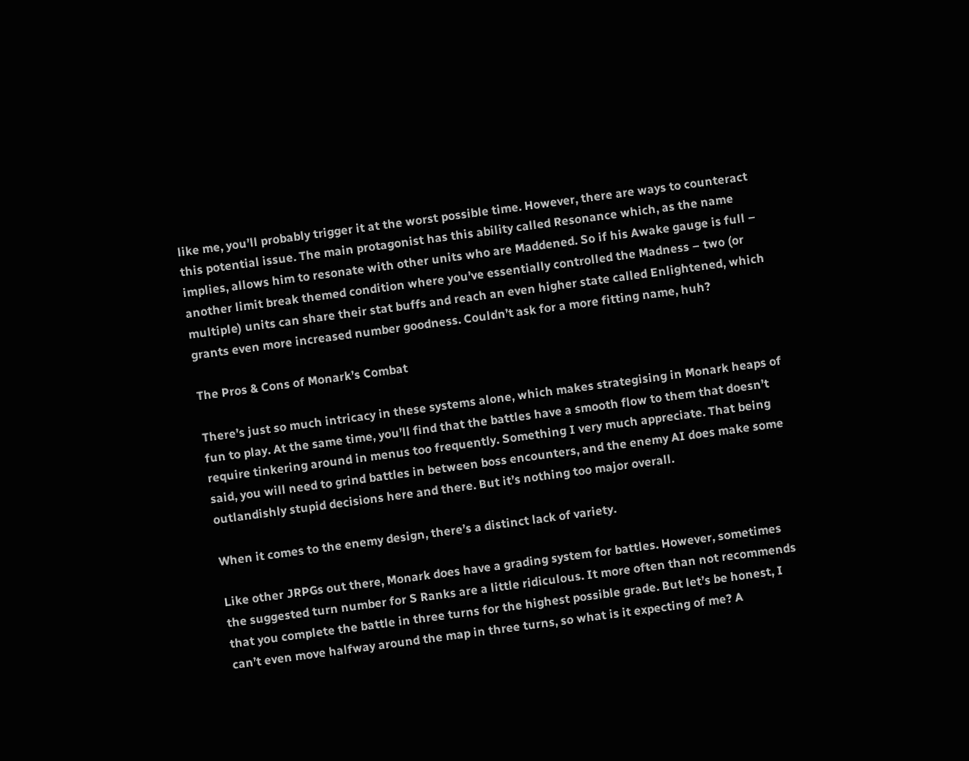like me, you’ll probably trigger it at the worst possible time. However, there are ways to counteract this potential issue. The main protagonist has this ability called Resonance which, as the name implies, allows him to resonate with other units who are Maddened. So if his Awake gauge is full – another limit break themed condition where you’ve essentially controlled the Madness – two (or multiple) units can share their stat buffs and reach an even higher state called Enlightened, which grants even more increased number goodness. Couldn’t ask for a more fitting name, huh?

The Pros & Cons of Monark’s Combat

There’s just so much intricacy in these systems alone, which makes strategising in Monark heaps of fun to play. At the same time, you’ll find that the battles have a smooth flow to them that doesn’t require tinkering around in menus too frequently. Something I very much appreciate. That being said, you will need to grind battles in between boss encounters, and the enemy AI does make some outlandishly stupid decisions here and there. But it’s nothing too major overall.

When it comes to the enemy design, there’s a distinct lack of variety.

Like other JRPGs out there, Monark does have a grading system for battles. However, sometimes the suggested turn number for S Ranks are a little ridiculous. It more often than not recommends that you complete the battle in three turns for the highest possible grade. But let’s be honest, I can’t even move halfway around the map in three turns, so what is it expecting of me? A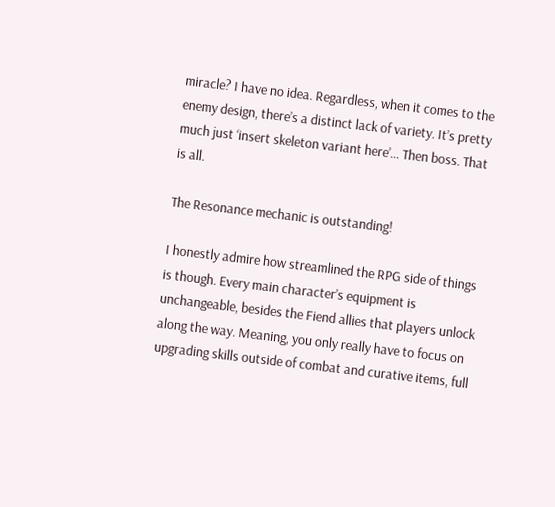miracle? I have no idea. Regardless, when it comes to the enemy design, there’s a distinct lack of variety. It’s pretty much just ‘insert skeleton variant here’… Then boss. That is all.

The Resonance mechanic is outstanding!

I honestly admire how streamlined the RPG side of things is though. Every main character’s equipment is unchangeable, besides the Fiend allies that players unlock along the way. Meaning, you only really have to focus on upgrading skills outside of combat and curative items, full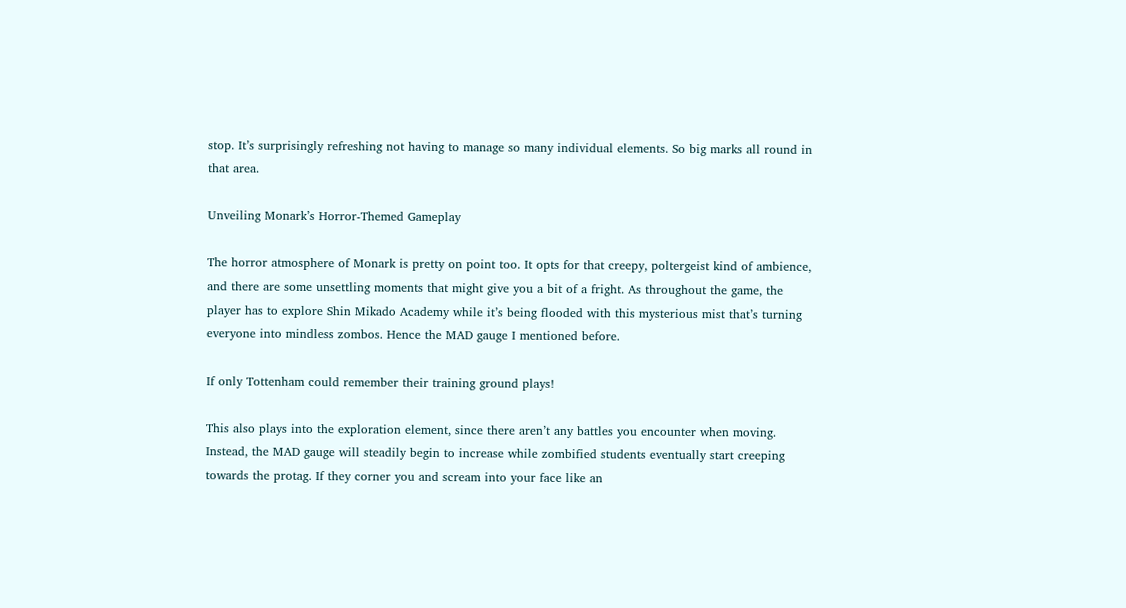stop. It’s surprisingly refreshing not having to manage so many individual elements. So big marks all round in that area.

Unveiling Monark’s Horror-Themed Gameplay

The horror atmosphere of Monark is pretty on point too. It opts for that creepy, poltergeist kind of ambience, and there are some unsettling moments that might give you a bit of a fright. As throughout the game, the player has to explore Shin Mikado Academy while it’s being flooded with this mysterious mist that’s turning everyone into mindless zombos. Hence the MAD gauge I mentioned before.

If only Tottenham could remember their training ground plays!

This also plays into the exploration element, since there aren’t any battles you encounter when moving. Instead, the MAD gauge will steadily begin to increase while zombified students eventually start creeping towards the protag. If they corner you and scream into your face like an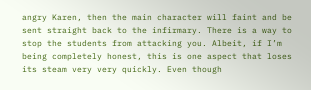angry Karen, then the main character will faint and be sent straight back to the infirmary. There is a way to stop the students from attacking you. Albeit, if I’m being completely honest, this is one aspect that loses its steam very very quickly. Even though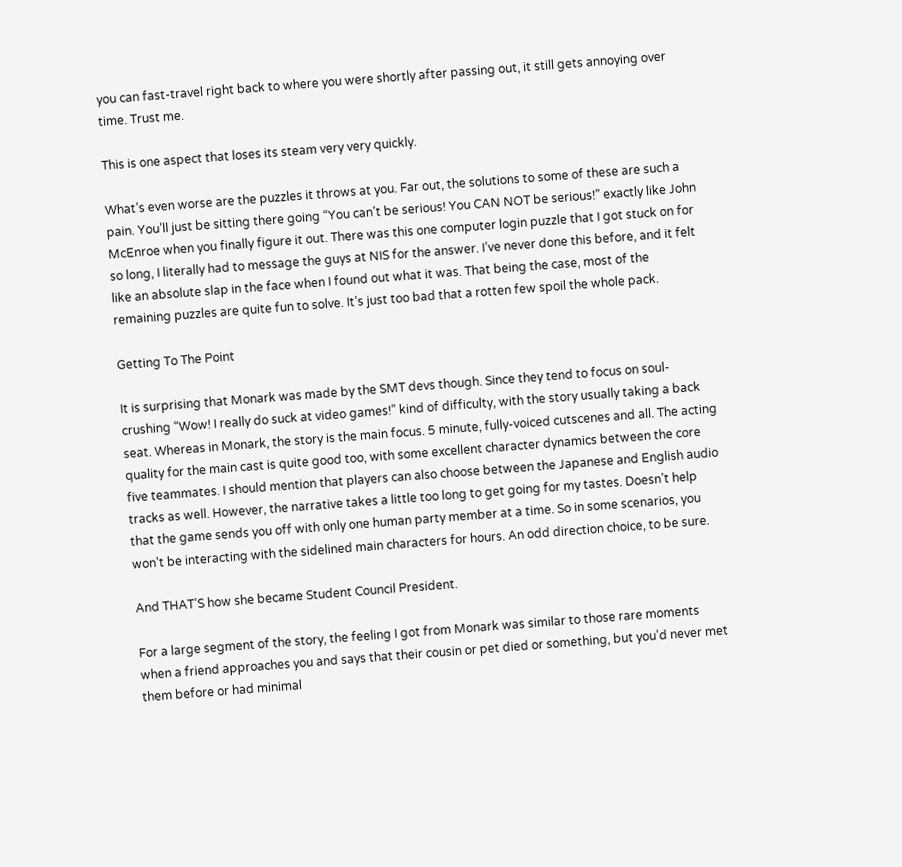you can fast-travel right back to where you were shortly after passing out, it still gets annoying over time. Trust me.

This is one aspect that loses its steam very very quickly.

What’s even worse are the puzzles it throws at you. Far out, the solutions to some of these are such a pain. You’ll just be sitting there going “You can’t be serious! You CAN NOT be serious!” exactly like John McEnroe when you finally figure it out. There was this one computer login puzzle that I got stuck on for so long, I literally had to message the guys at NIS for the answer. I’ve never done this before, and it felt like an absolute slap in the face when I found out what it was. That being the case, most of the remaining puzzles are quite fun to solve. It’s just too bad that a rotten few spoil the whole pack.

Getting To The Point

It is surprising that Monark was made by the SMT devs though. Since they tend to focus on soul-crushing “Wow! I really do suck at video games!” kind of difficulty, with the story usually taking a back seat. Whereas in Monark, the story is the main focus. 5 minute, fully-voiced cutscenes and all. The acting quality for the main cast is quite good too, with some excellent character dynamics between the core five teammates. I should mention that players can also choose between the Japanese and English audio tracks as well. However, the narrative takes a little too long to get going for my tastes. Doesn’t help that the game sends you off with only one human party member at a time. So in some scenarios, you won’t be interacting with the sidelined main characters for hours. An odd direction choice, to be sure.

And THAT’S how she became Student Council President.

For a large segment of the story, the feeling I got from Monark was similar to those rare moments when a friend approaches you and says that their cousin or pet died or something, but you’d never met them before or had minimal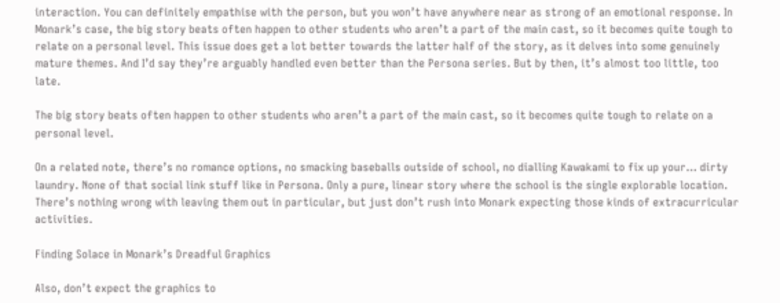interaction. You can definitely empathise with the person, but you won’t have anywhere near as strong of an emotional response. In Monark’s case, the big story beats often happen to other students who aren’t a part of the main cast, so it becomes quite tough to relate on a personal level. This issue does get a lot better towards the latter half of the story, as it delves into some genuinely mature themes. And I’d say they’re arguably handled even better than the Persona series. But by then, it’s almost too little, too late.

The big story beats often happen to other students who aren’t a part of the main cast, so it becomes quite tough to relate on a personal level.

On a related note, there’s no romance options, no smacking baseballs outside of school, no dialling Kawakami to fix up your… dirty laundry. None of that social link stuff like in Persona. Only a pure, linear story where the school is the single explorable location. There’s nothing wrong with leaving them out in particular, but just don’t rush into Monark expecting those kinds of extracurricular activities.

Finding Solace in Monark’s Dreadful Graphics

Also, don’t expect the graphics to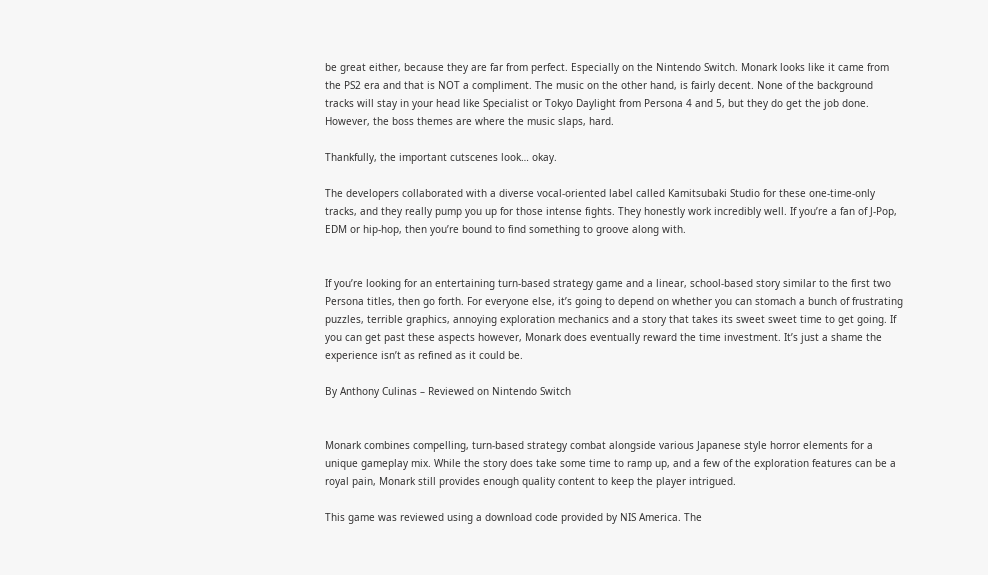be great either, because they are far from perfect. Especially on the Nintendo Switch. Monark looks like it came from the PS2 era and that is NOT a compliment. The music on the other hand, is fairly decent. None of the background tracks will stay in your head like Specialist or Tokyo Daylight from Persona 4 and 5, but they do get the job done. However, the boss themes are where the music slaps, hard.

Thankfully, the important cutscenes look… okay.

The developers collaborated with a diverse vocal-oriented label called Kamitsubaki Studio for these one-time-only tracks, and they really pump you up for those intense fights. They honestly work incredibly well. If you’re a fan of J-Pop, EDM or hip-hop, then you’re bound to find something to groove along with.


If you’re looking for an entertaining turn-based strategy game and a linear, school-based story similar to the first two Persona titles, then go forth. For everyone else, it’s going to depend on whether you can stomach a bunch of frustrating puzzles, terrible graphics, annoying exploration mechanics and a story that takes its sweet sweet time to get going. If you can get past these aspects however, Monark does eventually reward the time investment. It’s just a shame the experience isn’t as refined as it could be.

By Anthony Culinas – Reviewed on Nintendo Switch


Monark combines compelling, turn-based strategy combat alongside various Japanese style horror elements for a unique gameplay mix. While the story does take some time to ramp up, and a few of the exploration features can be a royal pain, Monark still provides enough quality content to keep the player intrigued.

This game was reviewed using a download code provided by NIS America. The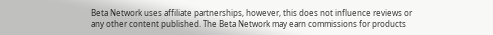Beta Network uses affiliate partnerships, however, this does not influence reviews or any other content published. The Beta Network may earn commissions for products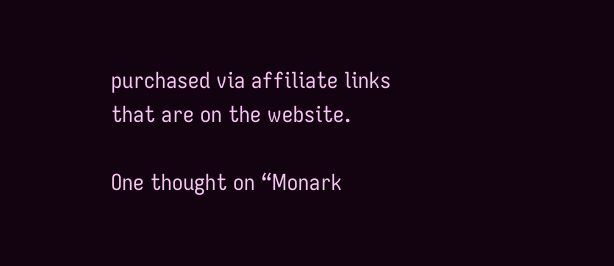purchased via affiliate links that are on the website.

One thought on “Monark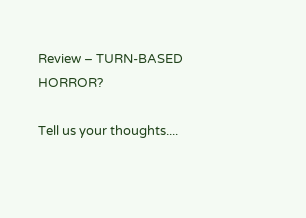Review – TURN-BASED HORROR?

Tell us your thoughts....